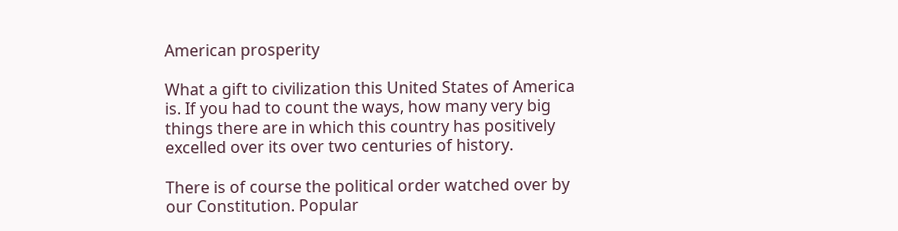American prosperity

What a gift to civilization this United States of America is. If you had to count the ways, how many very big things there are in which this country has positively excelled over its over two centuries of history.

There is of course the political order watched over by our Constitution. Popular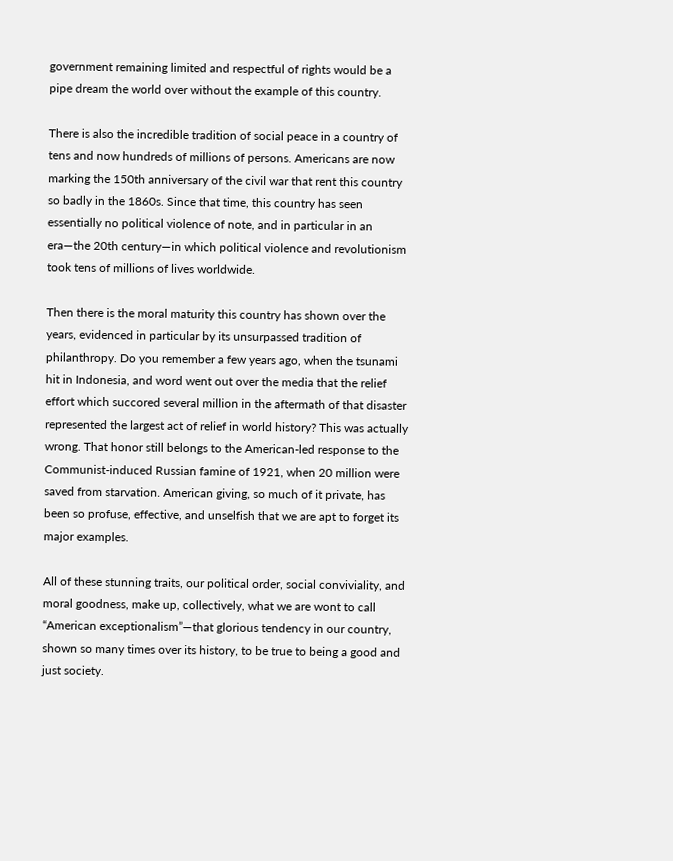government remaining limited and respectful of rights would be a pipe dream the world over without the example of this country.

There is also the incredible tradition of social peace in a country of tens and now hundreds of millions of persons. Americans are now marking the 150th anniversary of the civil war that rent this country so badly in the 1860s. Since that time, this country has seen essentially no political violence of note, and in particular in an era—the 20th century—in which political violence and revolutionism took tens of millions of lives worldwide.

Then there is the moral maturity this country has shown over the years, evidenced in particular by its unsurpassed tradition of philanthropy. Do you remember a few years ago, when the tsunami hit in Indonesia, and word went out over the media that the relief effort which succored several million in the aftermath of that disaster represented the largest act of relief in world history? This was actually wrong. That honor still belongs to the American-led response to the Communist-induced Russian famine of 1921, when 20 million were saved from starvation. American giving, so much of it private, has been so profuse, effective, and unselfish that we are apt to forget its major examples.

All of these stunning traits, our political order, social conviviality, and moral goodness, make up, collectively, what we are wont to call “American exceptionalism”—that glorious tendency in our country, shown so many times over its history, to be true to being a good and just society.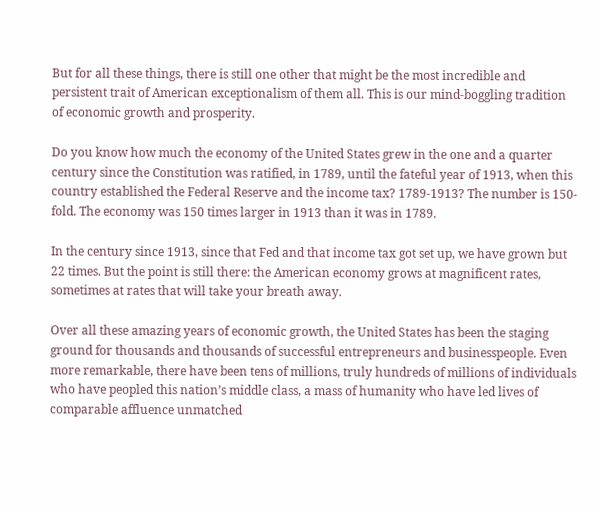But for all these things, there is still one other that might be the most incredible and persistent trait of American exceptionalism of them all. This is our mind-boggling tradition of economic growth and prosperity.

Do you know how much the economy of the United States grew in the one and a quarter century since the Constitution was ratified, in 1789, until the fateful year of 1913, when this country established the Federal Reserve and the income tax? 1789-1913? The number is 150-fold. The economy was 150 times larger in 1913 than it was in 1789.

In the century since 1913, since that Fed and that income tax got set up, we have grown but 22 times. But the point is still there: the American economy grows at magnificent rates, sometimes at rates that will take your breath away.

Over all these amazing years of economic growth, the United States has been the staging ground for thousands and thousands of successful entrepreneurs and businesspeople. Even more remarkable, there have been tens of millions, truly hundreds of millions of individuals who have peopled this nation’s middle class, a mass of humanity who have led lives of comparable affluence unmatched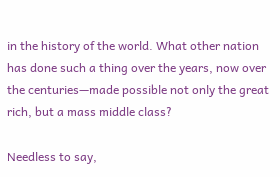in the history of the world. What other nation has done such a thing over the years, now over the centuries—made possible not only the great rich, but a mass middle class?

Needless to say,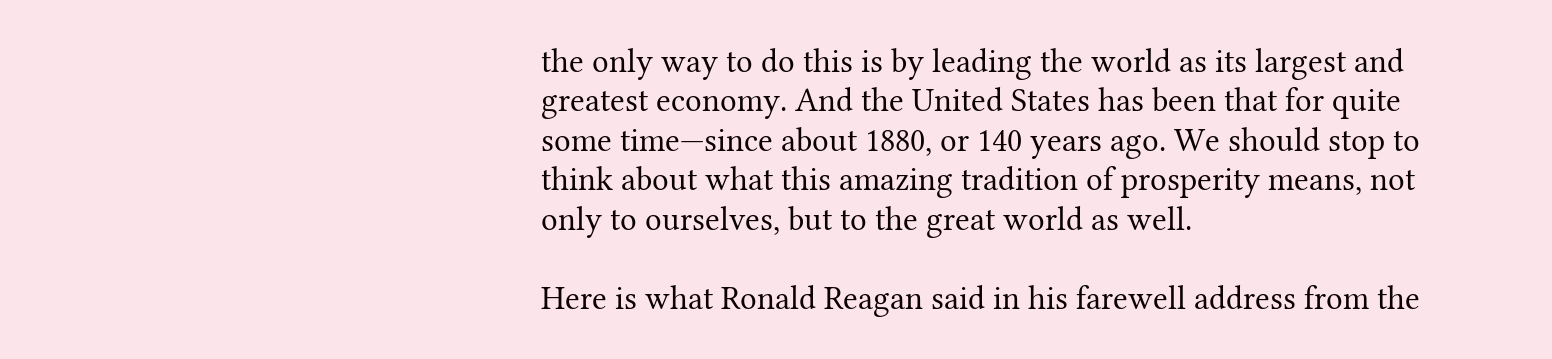the only way to do this is by leading the world as its largest and greatest economy. And the United States has been that for quite some time—since about 1880, or 140 years ago. We should stop to think about what this amazing tradition of prosperity means, not only to ourselves, but to the great world as well.

Here is what Ronald Reagan said in his farewell address from the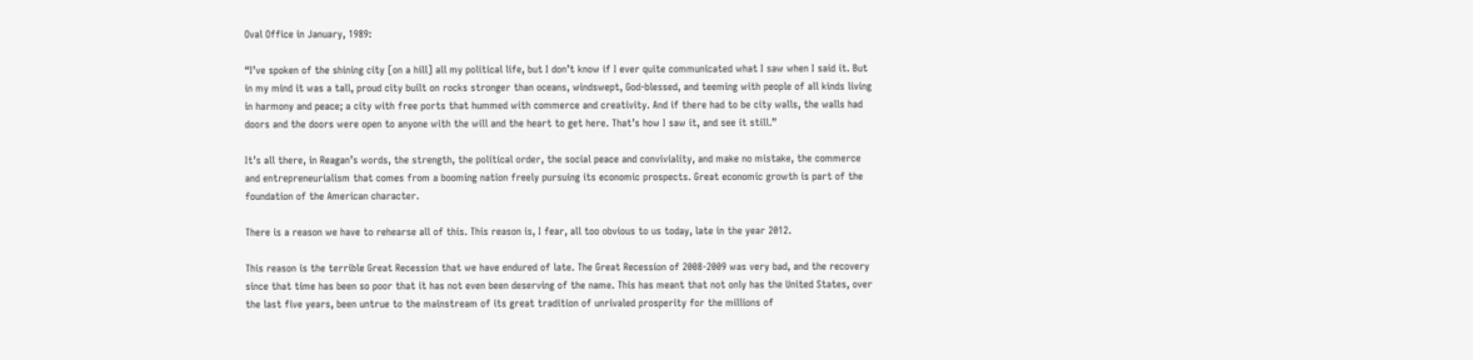Oval Office in January, 1989:

“I’ve spoken of the shining city [on a hill] all my political life, but I don’t know if I ever quite communicated what I saw when I said it. But in my mind it was a tall, proud city built on rocks stronger than oceans, windswept, God-blessed, and teeming with people of all kinds living in harmony and peace; a city with free ports that hummed with commerce and creativity. And if there had to be city walls, the walls had doors and the doors were open to anyone with the will and the heart to get here. That’s how I saw it, and see it still.”

It’s all there, in Reagan’s words, the strength, the political order, the social peace and conviviality, and make no mistake, the commerce and entrepreneurialism that comes from a booming nation freely pursuing its economic prospects. Great economic growth is part of the foundation of the American character.

There is a reason we have to rehearse all of this. This reason is, I fear, all too obvious to us today, late in the year 2012.

This reason is the terrible Great Recession that we have endured of late. The Great Recession of 2008-2009 was very bad, and the recovery since that time has been so poor that it has not even been deserving of the name. This has meant that not only has the United States, over the last five years, been untrue to the mainstream of its great tradition of unrivaled prosperity for the millions of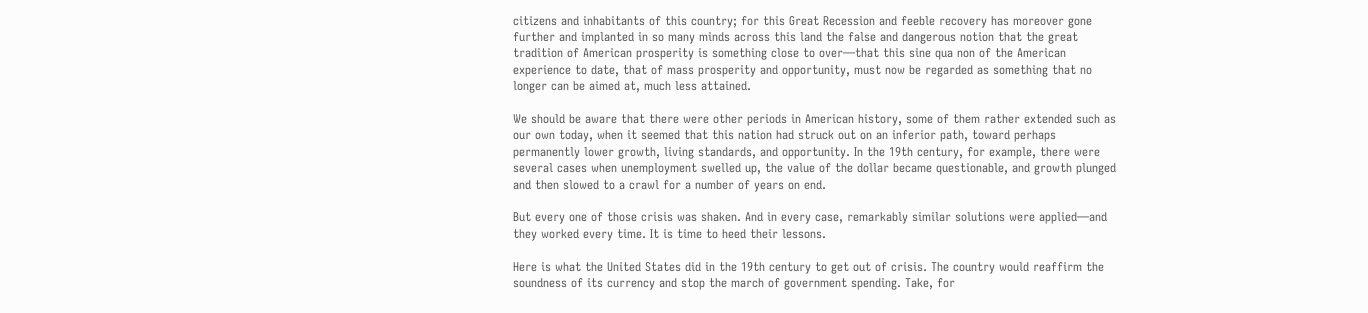citizens and inhabitants of this country; for this Great Recession and feeble recovery has moreover gone further and implanted in so many minds across this land the false and dangerous notion that the great tradition of American prosperity is something close to over—that this sine qua non of the American experience to date, that of mass prosperity and opportunity, must now be regarded as something that no longer can be aimed at, much less attained.

We should be aware that there were other periods in American history, some of them rather extended such as our own today, when it seemed that this nation had struck out on an inferior path, toward perhaps permanently lower growth, living standards, and opportunity. In the 19th century, for example, there were several cases when unemployment swelled up, the value of the dollar became questionable, and growth plunged and then slowed to a crawl for a number of years on end.

But every one of those crisis was shaken. And in every case, remarkably similar solutions were applied—and they worked every time. It is time to heed their lessons.

Here is what the United States did in the 19th century to get out of crisis. The country would reaffirm the soundness of its currency and stop the march of government spending. Take, for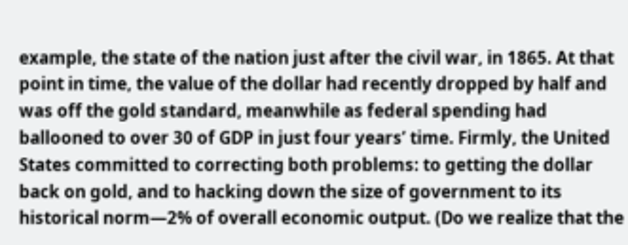example, the state of the nation just after the civil war, in 1865. At that point in time, the value of the dollar had recently dropped by half and was off the gold standard, meanwhile as federal spending had ballooned to over 30 of GDP in just four years’ time. Firmly, the United States committed to correcting both problems: to getting the dollar back on gold, and to hacking down the size of government to its historical norm—2% of overall economic output. (Do we realize that the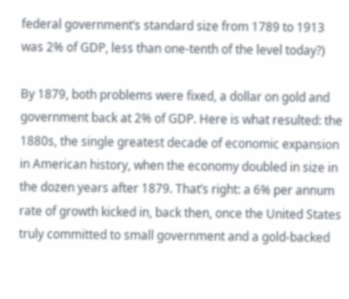federal government’s standard size from 1789 to 1913 was 2% of GDP, less than one-tenth of the level today?)

By 1879, both problems were fixed, a dollar on gold and government back at 2% of GDP. Here is what resulted: the 1880s, the single greatest decade of economic expansion in American history, when the economy doubled in size in the dozen years after 1879. That’s right: a 6% per annum rate of growth kicked in, back then, once the United States truly committed to small government and a gold-backed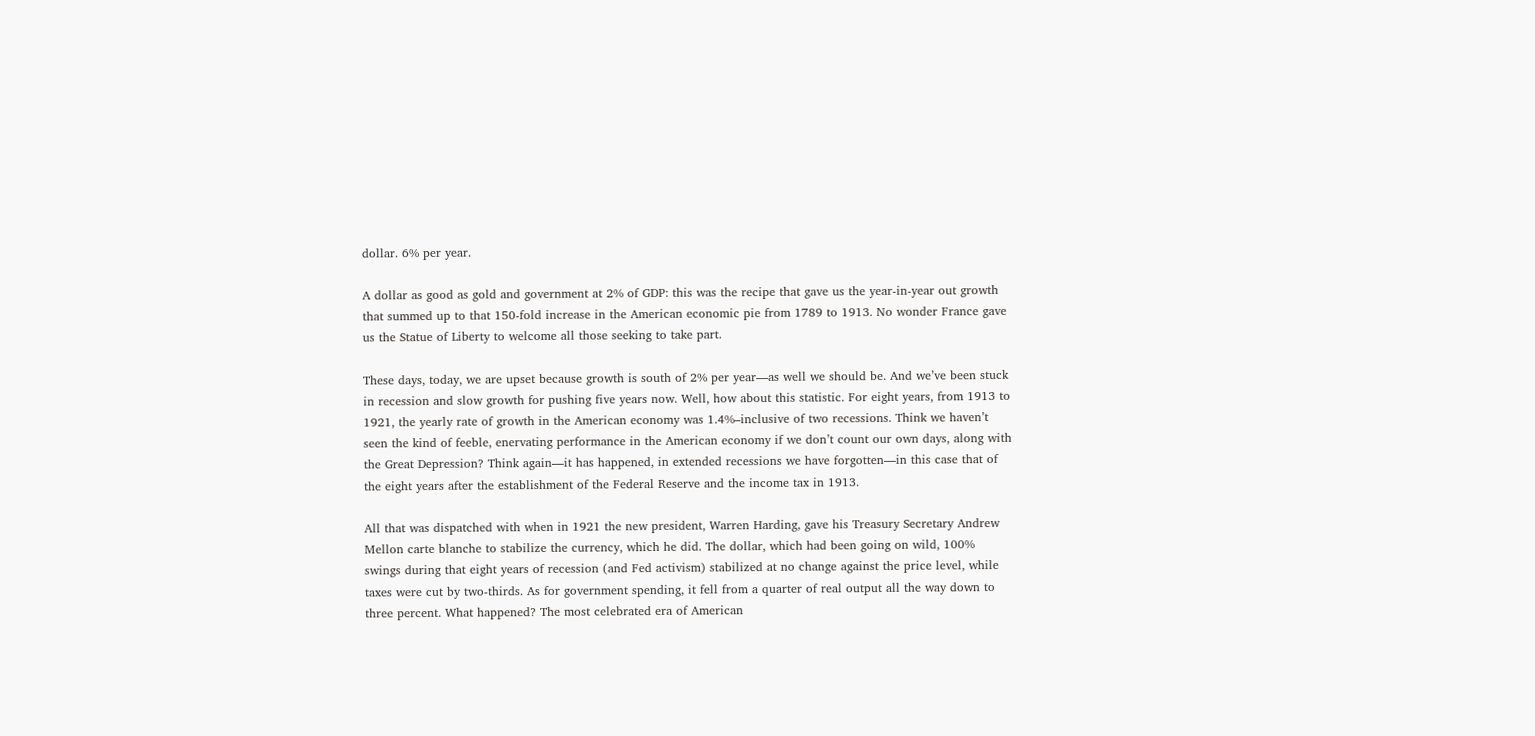dollar. 6% per year.

A dollar as good as gold and government at 2% of GDP: this was the recipe that gave us the year-in-year out growth that summed up to that 150-fold increase in the American economic pie from 1789 to 1913. No wonder France gave us the Statue of Liberty to welcome all those seeking to take part.

These days, today, we are upset because growth is south of 2% per year—as well we should be. And we’ve been stuck in recession and slow growth for pushing five years now. Well, how about this statistic. For eight years, from 1913 to 1921, the yearly rate of growth in the American economy was 1.4%–inclusive of two recessions. Think we haven’t seen the kind of feeble, enervating performance in the American economy if we don’t count our own days, along with the Great Depression? Think again—it has happened, in extended recessions we have forgotten—in this case that of the eight years after the establishment of the Federal Reserve and the income tax in 1913.

All that was dispatched with when in 1921 the new president, Warren Harding, gave his Treasury Secretary Andrew Mellon carte blanche to stabilize the currency, which he did. The dollar, which had been going on wild, 100% swings during that eight years of recession (and Fed activism) stabilized at no change against the price level, while taxes were cut by two-thirds. As for government spending, it fell from a quarter of real output all the way down to three percent. What happened? The most celebrated era of American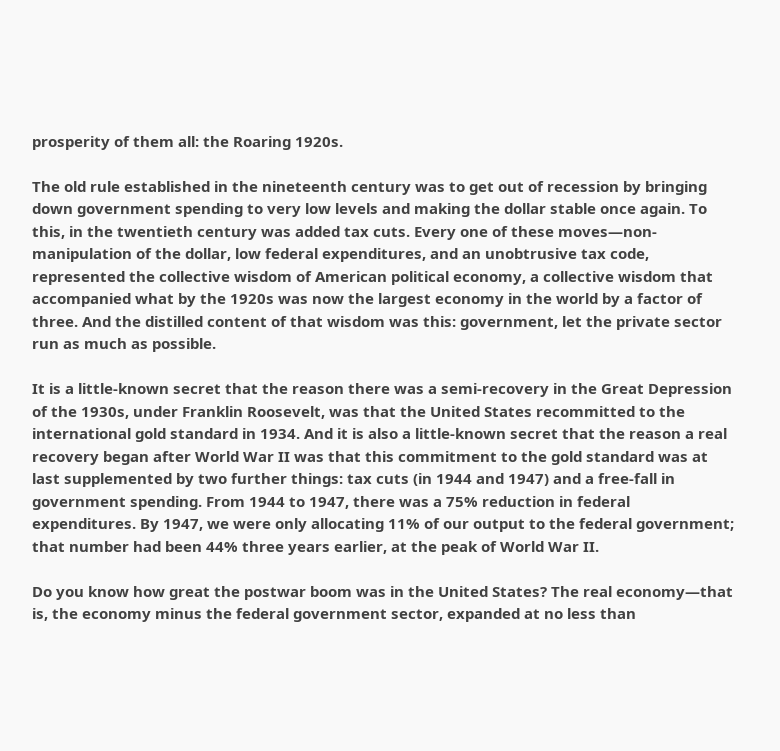prosperity of them all: the Roaring 1920s.

The old rule established in the nineteenth century was to get out of recession by bringing down government spending to very low levels and making the dollar stable once again. To this, in the twentieth century was added tax cuts. Every one of these moves—non-manipulation of the dollar, low federal expenditures, and an unobtrusive tax code, represented the collective wisdom of American political economy, a collective wisdom that accompanied what by the 1920s was now the largest economy in the world by a factor of three. And the distilled content of that wisdom was this: government, let the private sector run as much as possible.

It is a little-known secret that the reason there was a semi-recovery in the Great Depression of the 1930s, under Franklin Roosevelt, was that the United States recommitted to the international gold standard in 1934. And it is also a little-known secret that the reason a real recovery began after World War II was that this commitment to the gold standard was at last supplemented by two further things: tax cuts (in 1944 and 1947) and a free-fall in government spending. From 1944 to 1947, there was a 75% reduction in federal expenditures. By 1947, we were only allocating 11% of our output to the federal government; that number had been 44% three years earlier, at the peak of World War II.

Do you know how great the postwar boom was in the United States? The real economy—that is, the economy minus the federal government sector, expanded at no less than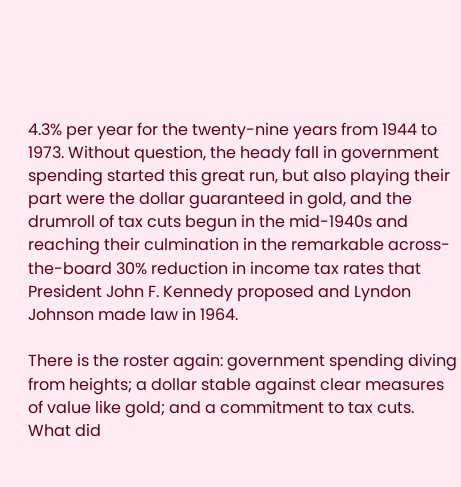4.3% per year for the twenty-nine years from 1944 to 1973. Without question, the heady fall in government spending started this great run, but also playing their part were the dollar guaranteed in gold, and the drumroll of tax cuts begun in the mid-1940s and reaching their culmination in the remarkable across-the-board 30% reduction in income tax rates that President John F. Kennedy proposed and Lyndon Johnson made law in 1964.

There is the roster again: government spending diving from heights; a dollar stable against clear measures of value like gold; and a commitment to tax cuts. What did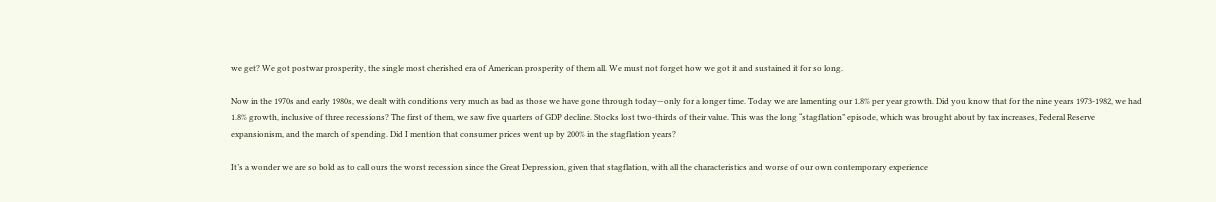we get? We got postwar prosperity, the single most cherished era of American prosperity of them all. We must not forget how we got it and sustained it for so long.

Now in the 1970s and early 1980s, we dealt with conditions very much as bad as those we have gone through today—only for a longer time. Today we are lamenting our 1.8% per year growth. Did you know that for the nine years 1973-1982, we had 1.8% growth, inclusive of three recessions? The first of them, we saw five quarters of GDP decline. Stocks lost two-thirds of their value. This was the long “stagflation” episode, which was brought about by tax increases, Federal Reserve expansionism, and the march of spending. Did I mention that consumer prices went up by 200% in the stagflation years?

It’s a wonder we are so bold as to call ours the worst recession since the Great Depression, given that stagflation, with all the characteristics and worse of our own contemporary experience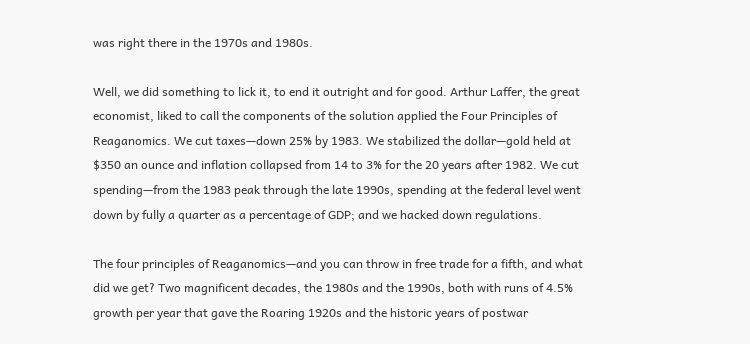was right there in the 1970s and 1980s.

Well, we did something to lick it, to end it outright and for good. Arthur Laffer, the great economist, liked to call the components of the solution applied the Four Principles of Reaganomics. We cut taxes—down 25% by 1983. We stabilized the dollar—gold held at $350 an ounce and inflation collapsed from 14 to 3% for the 20 years after 1982. We cut spending—from the 1983 peak through the late 1990s, spending at the federal level went down by fully a quarter as a percentage of GDP; and we hacked down regulations.

The four principles of Reaganomics—and you can throw in free trade for a fifth, and what did we get? Two magnificent decades, the 1980s and the 1990s, both with runs of 4.5% growth per year that gave the Roaring 1920s and the historic years of postwar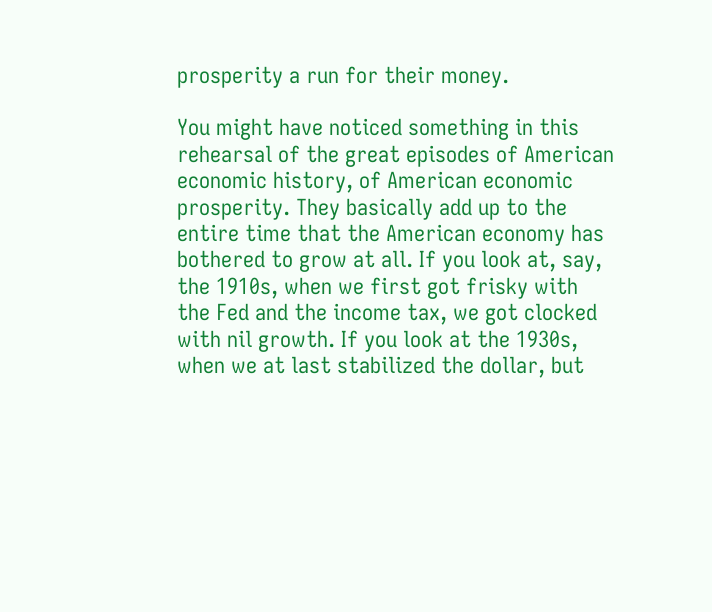prosperity a run for their money.

You might have noticed something in this rehearsal of the great episodes of American economic history, of American economic prosperity. They basically add up to the entire time that the American economy has bothered to grow at all. If you look at, say, the 1910s, when we first got frisky with the Fed and the income tax, we got clocked with nil growth. If you look at the 1930s, when we at last stabilized the dollar, but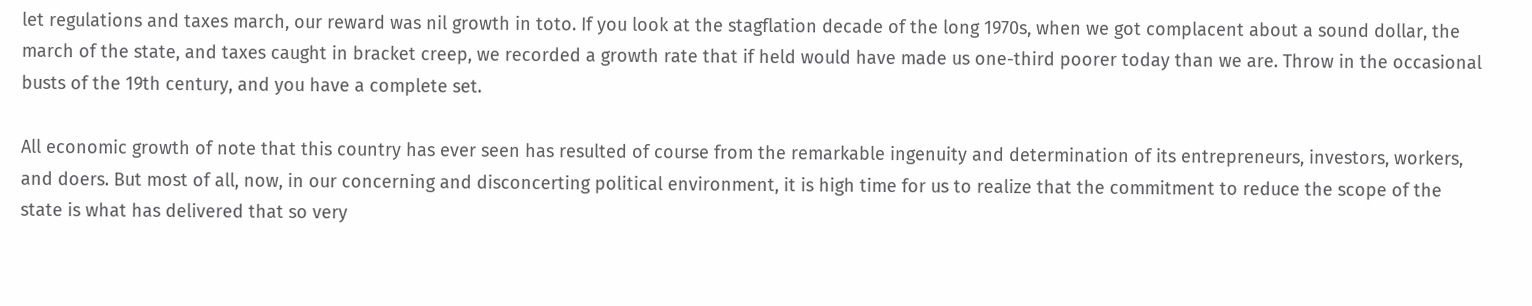let regulations and taxes march, our reward was nil growth in toto. If you look at the stagflation decade of the long 1970s, when we got complacent about a sound dollar, the march of the state, and taxes caught in bracket creep, we recorded a growth rate that if held would have made us one-third poorer today than we are. Throw in the occasional busts of the 19th century, and you have a complete set.

All economic growth of note that this country has ever seen has resulted of course from the remarkable ingenuity and determination of its entrepreneurs, investors, workers, and doers. But most of all, now, in our concerning and disconcerting political environment, it is high time for us to realize that the commitment to reduce the scope of the state is what has delivered that so very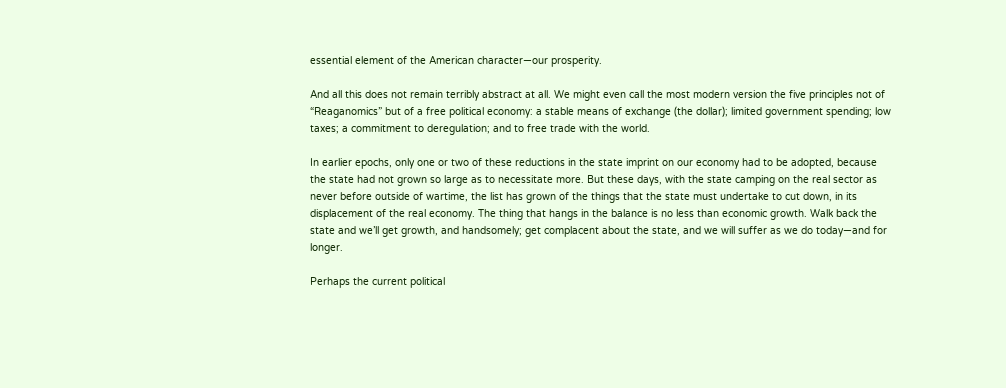essential element of the American character—our prosperity.

And all this does not remain terribly abstract at all. We might even call the most modern version the five principles not of “Reaganomics” but of a free political economy: a stable means of exchange (the dollar); limited government spending; low taxes; a commitment to deregulation; and to free trade with the world.

In earlier epochs, only one or two of these reductions in the state imprint on our economy had to be adopted, because the state had not grown so large as to necessitate more. But these days, with the state camping on the real sector as never before outside of wartime, the list has grown of the things that the state must undertake to cut down, in its displacement of the real economy. The thing that hangs in the balance is no less than economic growth. Walk back the state and we’ll get growth, and handsomely; get complacent about the state, and we will suffer as we do today—and for longer.

Perhaps the current political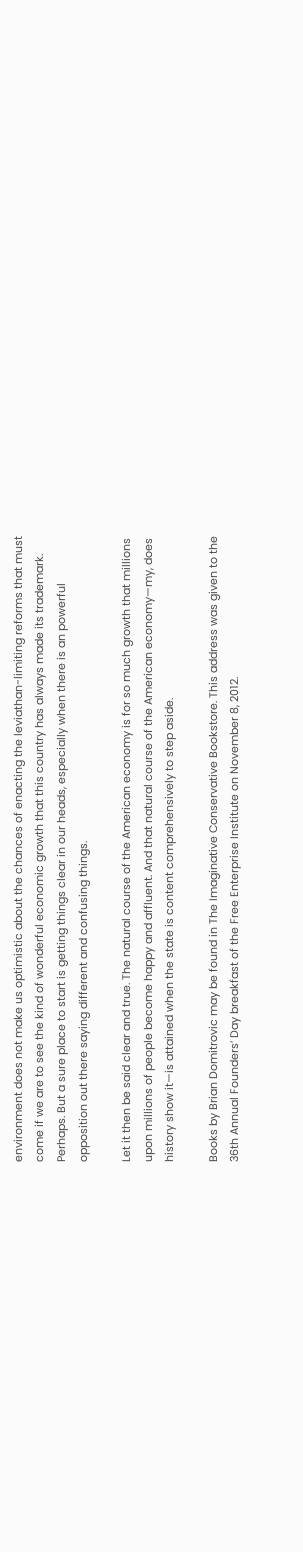environment does not make us optimistic about the chances of enacting the leviathan-limiting reforms that must come if we are to see the kind of wonderful economic growth that this country has always made its trademark. Perhaps. But a sure place to start is getting things clear in our heads, especially when there is an powerful opposition out there saying different and confusing things.

Let it then be said clear and true. The natural course of the American economy is for so much growth that millions upon millions of people become happy and affluent. And that natural course of the American economy—my, does history show it—is attained when the state is content comprehensively to step aside.

Books by Brian Domitrovic may be found in The Imaginative Conservative Bookstore. This address was given to the 36th Annual Founders’ Day breakfast of the Free Enterprise Institute on November 8, 2012.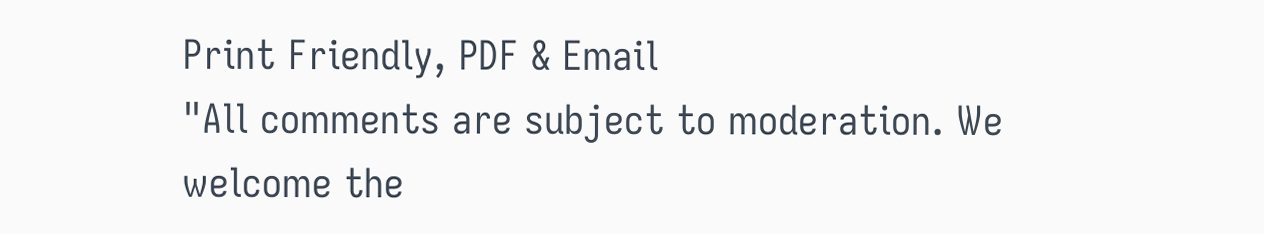Print Friendly, PDF & Email
"All comments are subject to moderation. We welcome the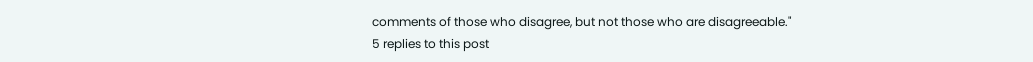comments of those who disagree, but not those who are disagreeable."
5 replies to this post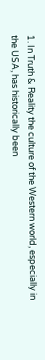1. In Truth & Reality the culture of the Western world, especially in the USA, has historically been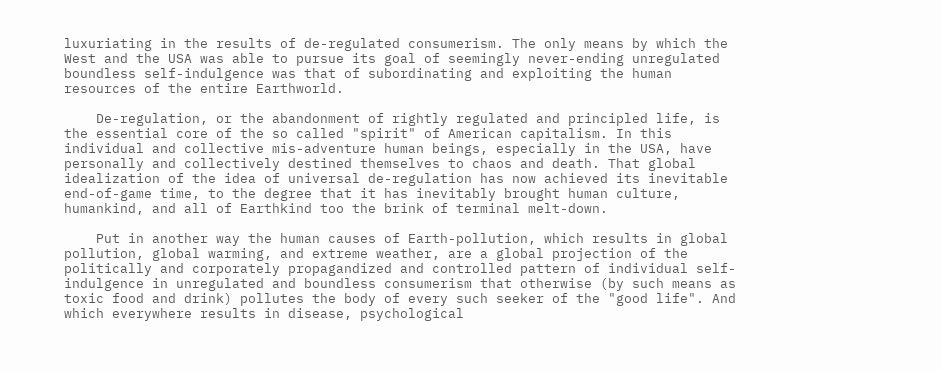luxuriating in the results of de-regulated consumerism. The only means by which the West and the USA was able to pursue its goal of seemingly never-ending unregulated boundless self-indulgence was that of subordinating and exploiting the human resources of the entire Earthworld.

    De-regulation, or the abandonment of rightly regulated and principled life, is the essential core of the so called "spirit" of American capitalism. In this individual and collective mis-adventure human beings, especially in the USA, have personally and collectively destined themselves to chaos and death. That global idealization of the idea of universal de-regulation has now achieved its inevitable end-of-game time, to the degree that it has inevitably brought human culture, humankind, and all of Earthkind too the brink of terminal melt-down.

    Put in another way the human causes of Earth-pollution, which results in global pollution, global warming, and extreme weather, are a global projection of the politically and corporately propagandized and controlled pattern of individual self-indulgence in unregulated and boundless consumerism that otherwise (by such means as toxic food and drink) pollutes the body of every such seeker of the "good life". And which everywhere results in disease, psychological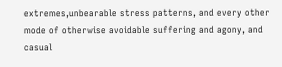extremes,unbearable stress patterns, and every other mode of otherwise avoidable suffering and agony, and casual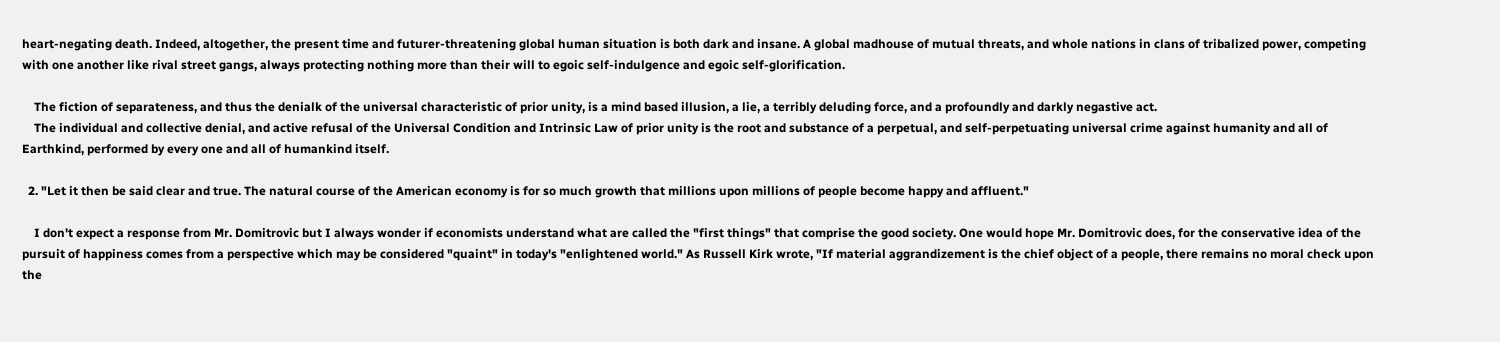heart-negating death. Indeed, altogether, the present time and futurer-threatening global human situation is both dark and insane. A global madhouse of mutual threats, and whole nations in clans of tribalized power, competing with one another like rival street gangs, always protecting nothing more than their will to egoic self-indulgence and egoic self-glorification.

    The fiction of separateness, and thus the denialk of the universal characteristic of prior unity, is a mind based illusion, a lie, a terribly deluding force, and a profoundly and darkly negastive act.
    The individual and collective denial, and active refusal of the Universal Condition and Intrinsic Law of prior unity is the root and substance of a perpetual, and self-perpetuating universal crime against humanity and all of Earthkind, performed by every one and all of humankind itself.

  2. "Let it then be said clear and true. The natural course of the American economy is for so much growth that millions upon millions of people become happy and affluent."

    I don't expect a response from Mr. Domitrovic but I always wonder if economists understand what are called the "first things" that comprise the good society. One would hope Mr. Domitrovic does, for the conservative idea of the pursuit of happiness comes from a perspective which may be considered "quaint" in today's "enlightened world." As Russell Kirk wrote, "If material aggrandizement is the chief object of a people, there remains no moral check upon the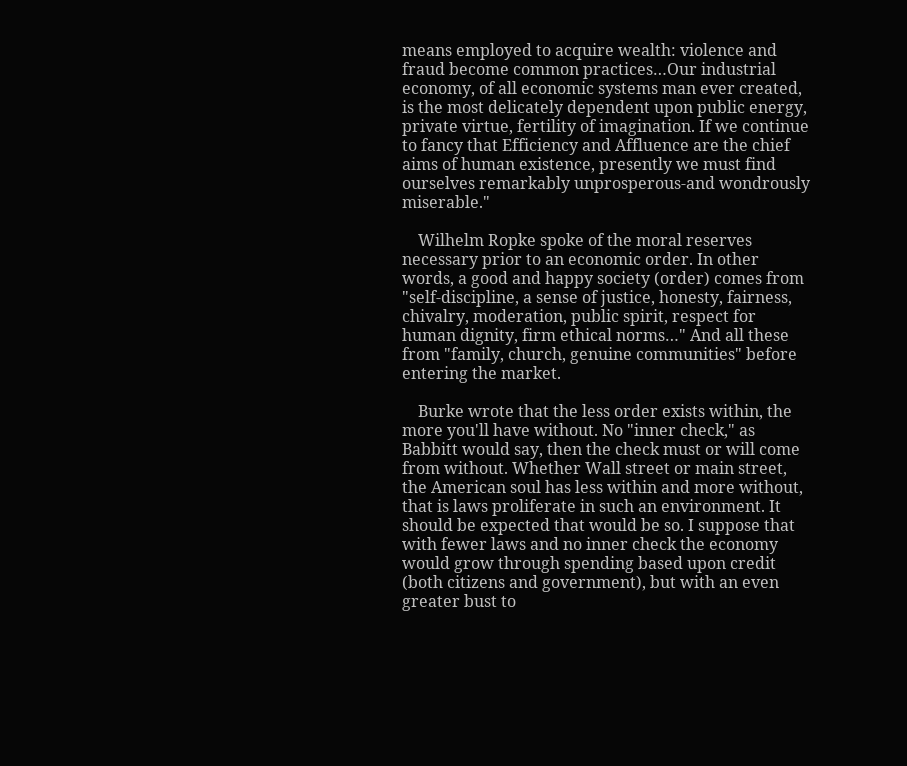means employed to acquire wealth: violence and fraud become common practices…Our industrial economy, of all economic systems man ever created, is the most delicately dependent upon public energy, private virtue, fertility of imagination. If we continue to fancy that Efficiency and Affluence are the chief aims of human existence, presently we must find ourselves remarkably unprosperous-and wondrously miserable."

    Wilhelm Ropke spoke of the moral reserves necessary prior to an economic order. In other words, a good and happy society (order) comes from "self-discipline, a sense of justice, honesty, fairness, chivalry, moderation, public spirit, respect for human dignity, firm ethical norms…" And all these from "family, church, genuine communities" before entering the market.

    Burke wrote that the less order exists within, the more you'll have without. No "inner check," as Babbitt would say, then the check must or will come from without. Whether Wall street or main street, the American soul has less within and more without, that is laws proliferate in such an environment. It should be expected that would be so. I suppose that with fewer laws and no inner check the economy would grow through spending based upon credit (both citizens and government), but with an even greater bust to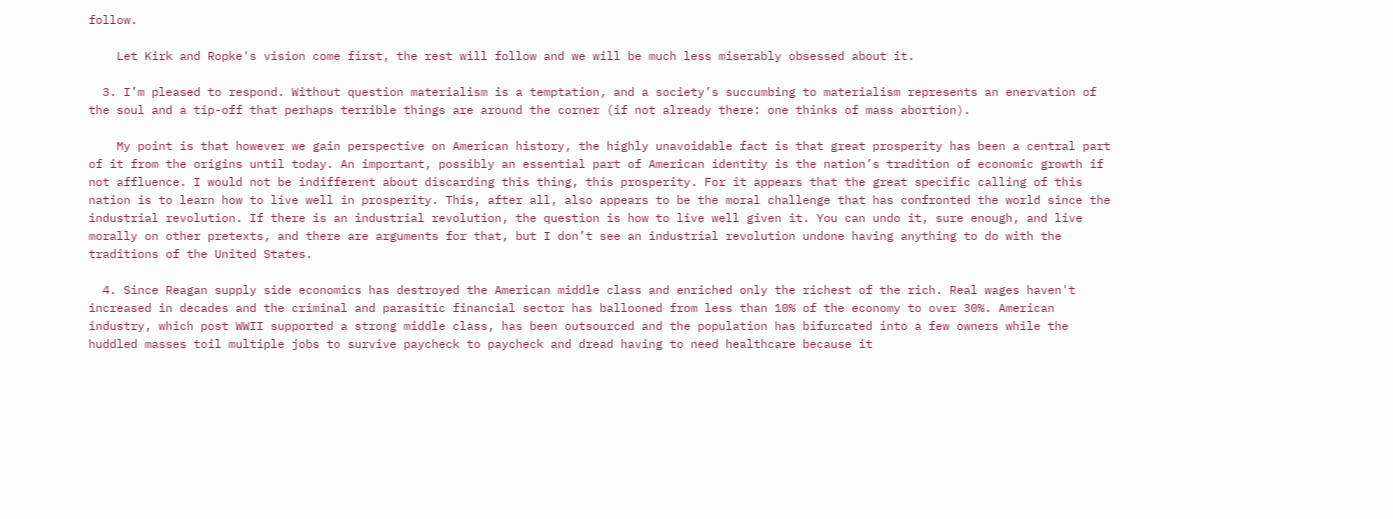follow.

    Let Kirk and Ropke's vision come first, the rest will follow and we will be much less miserably obsessed about it.

  3. I’m pleased to respond. Without question materialism is a temptation, and a society’s succumbing to materialism represents an enervation of the soul and a tip-off that perhaps terrible things are around the corner (if not already there: one thinks of mass abortion).

    My point is that however we gain perspective on American history, the highly unavoidable fact is that great prosperity has been a central part of it from the origins until today. An important, possibly an essential part of American identity is the nation’s tradition of economic growth if not affluence. I would not be indifferent about discarding this thing, this prosperity. For it appears that the great specific calling of this nation is to learn how to live well in prosperity. This, after all, also appears to be the moral challenge that has confronted the world since the industrial revolution. If there is an industrial revolution, the question is how to live well given it. You can undo it, sure enough, and live morally on other pretexts, and there are arguments for that, but I don’t see an industrial revolution undone having anything to do with the traditions of the United States.

  4. Since Reagan supply side economics has destroyed the American middle class and enriched only the richest of the rich. Real wages haven't increased in decades and the criminal and parasitic financial sector has ballooned from less than 10% of the economy to over 30%. American industry, which post WWII supported a strong middle class, has been outsourced and the population has bifurcated into a few owners while the huddled masses toil multiple jobs to survive paycheck to paycheck and dread having to need healthcare because it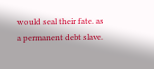would seal their fate. as a permanent debt slave.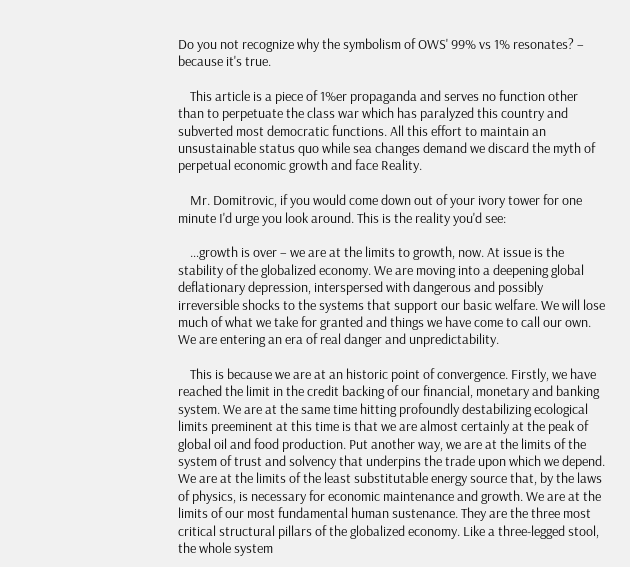Do you not recognize why the symbolism of OWS' 99% vs 1% resonates? – because it's true.

    This article is a piece of 1%er propaganda and serves no function other than to perpetuate the class war which has paralyzed this country and subverted most democratic functions. All this effort to maintain an unsustainable status quo while sea changes demand we discard the myth of perpetual economic growth and face Reality.

    Mr. Domitrovic, if you would come down out of your ivory tower for one minute I'd urge you look around. This is the reality you'd see:

    …growth is over – we are at the limits to growth, now. At issue is the stability of the globalized economy. We are moving into a deepening global deflationary depression, interspersed with dangerous and possibly irreversible shocks to the systems that support our basic welfare. We will lose much of what we take for granted and things we have come to call our own. We are entering an era of real danger and unpredictability.

    This is because we are at an historic point of convergence. Firstly, we have reached the limit in the credit backing of our financial, monetary and banking system. We are at the same time hitting profoundly destabilizing ecological limits preeminent at this time is that we are almost certainly at the peak of global oil and food production. Put another way, we are at the limits of the system of trust and solvency that underpins the trade upon which we depend. We are at the limits of the least substitutable energy source that, by the laws of physics, is necessary for economic maintenance and growth. We are at the limits of our most fundamental human sustenance. They are the three most critical structural pillars of the globalized economy. Like a three-legged stool, the whole system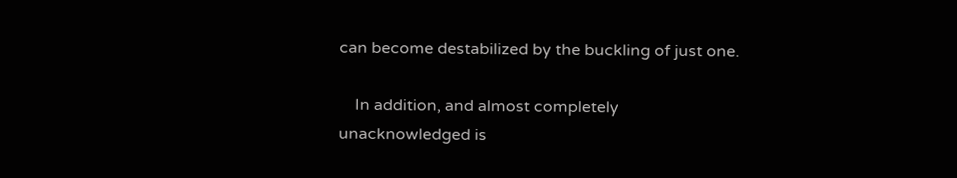can become destabilized by the buckling of just one.

    In addition, and almost completely unacknowledged is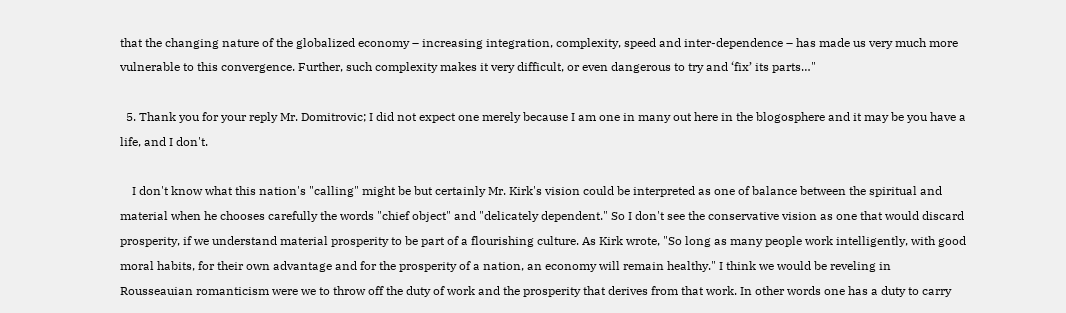that the changing nature of the globalized economy – increasing integration, complexity, speed and inter-dependence – has made us very much more vulnerable to this convergence. Further, such complexity makes it very difficult, or even dangerous to try and ‘fix’ its parts…"

  5. Thank you for your reply Mr. Domitrovic; I did not expect one merely because I am one in many out here in the blogosphere and it may be you have a life, and I don't.

    I don't know what this nation's "calling" might be but certainly Mr. Kirk's vision could be interpreted as one of balance between the spiritual and material when he chooses carefully the words "chief object" and "delicately dependent." So I don't see the conservative vision as one that would discard prosperity, if we understand material prosperity to be part of a flourishing culture. As Kirk wrote, "So long as many people work intelligently, with good moral habits, for their own advantage and for the prosperity of a nation, an economy will remain healthy." I think we would be reveling in Rousseauian romanticism were we to throw off the duty of work and the prosperity that derives from that work. In other words one has a duty to carry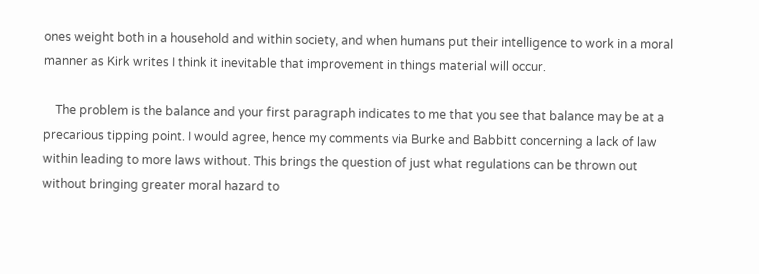ones weight both in a household and within society, and when humans put their intelligence to work in a moral manner as Kirk writes I think it inevitable that improvement in things material will occur.

    The problem is the balance and your first paragraph indicates to me that you see that balance may be at a precarious tipping point. I would agree, hence my comments via Burke and Babbitt concerning a lack of law within leading to more laws without. This brings the question of just what regulations can be thrown out without bringing greater moral hazard to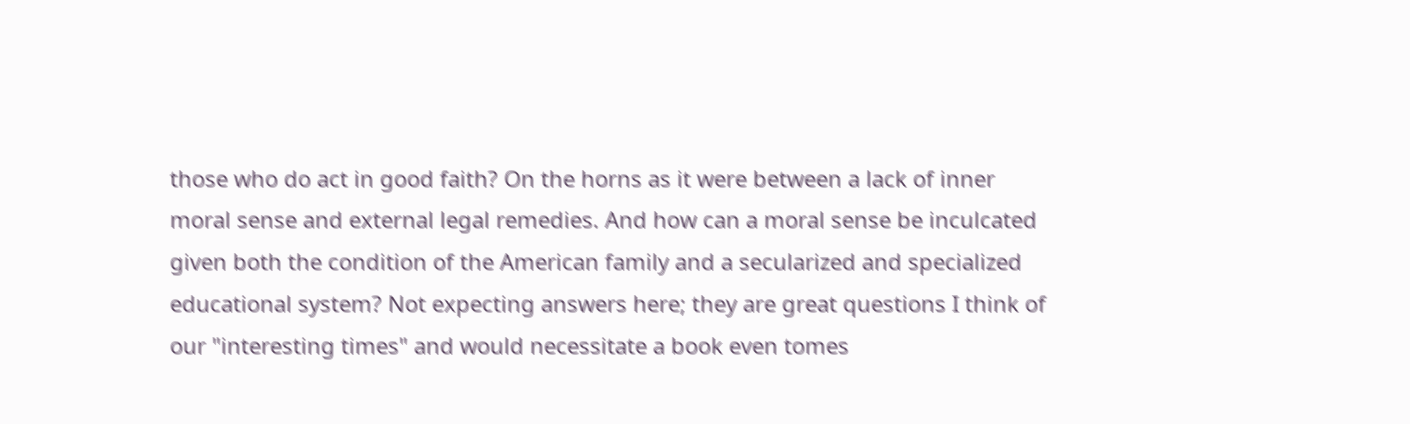those who do act in good faith? On the horns as it were between a lack of inner moral sense and external legal remedies. And how can a moral sense be inculcated given both the condition of the American family and a secularized and specialized educational system? Not expecting answers here; they are great questions I think of our "interesting times" and would necessitate a book even tomes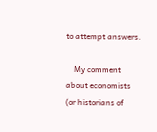to attempt answers.

    My comment about economists (or historians of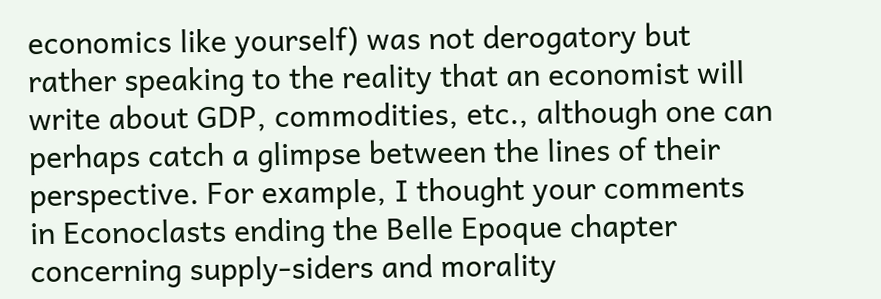economics like yourself) was not derogatory but rather speaking to the reality that an economist will write about GDP, commodities, etc., although one can perhaps catch a glimpse between the lines of their perspective. For example, I thought your comments in Econoclasts ending the Belle Epoque chapter concerning supply-siders and morality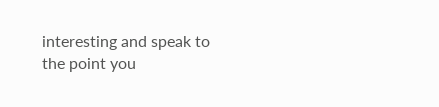interesting and speak to the point you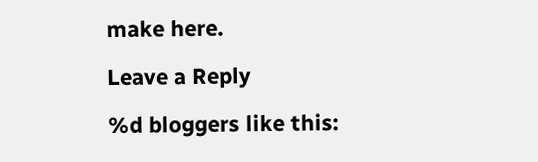make here.

Leave a Reply

%d bloggers like this: